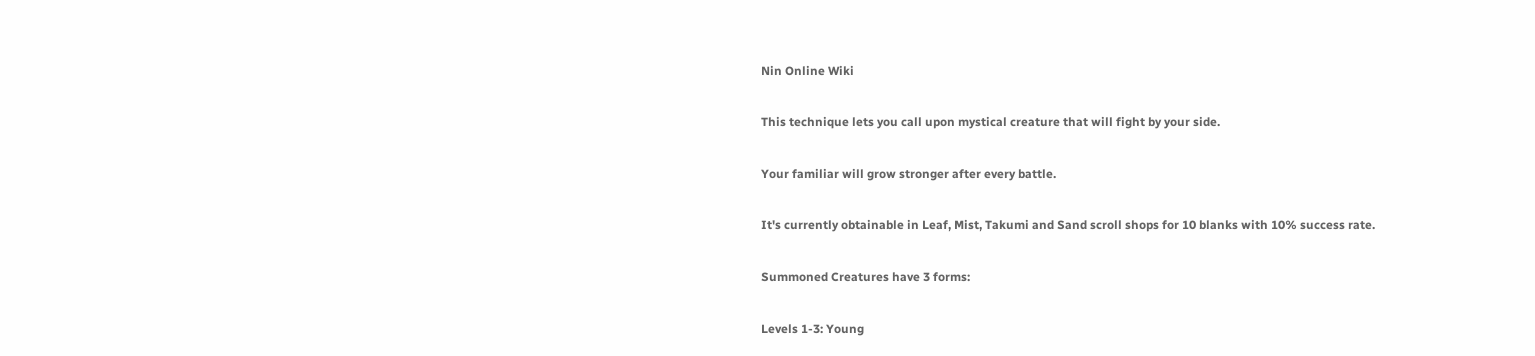Nin Online Wiki

This technique lets you call upon mystical creature that will fight by your side.

Your familiar will grow stronger after every battle.

It's currently obtainable in Leaf, Mist, Takumi and Sand scroll shops for 10 blanks with 10% success rate.

Summoned Creatures have 3 forms:

Levels 1-3: Young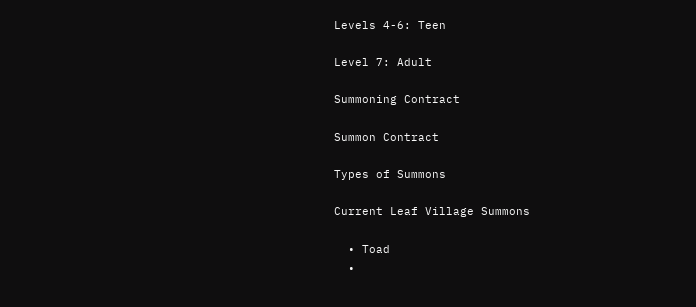Levels 4-6: Teen

Level 7: Adult

Summoning Contract

Summon Contract

Types of Summons

Current Leaf Village Summons

  • Toad
  •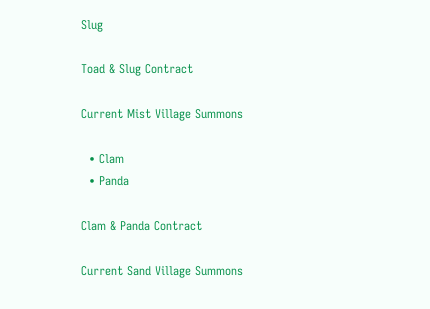Slug

Toad & Slug Contract

Current Mist Village Summons

  • Clam
  • Panda

Clam & Panda Contract

Current Sand Village Summons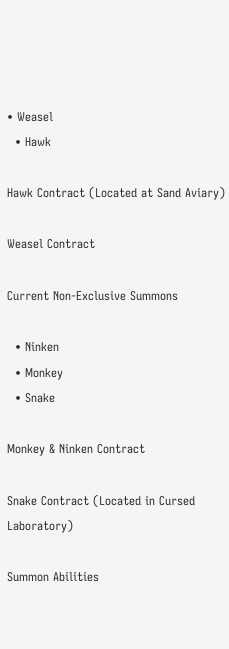• Weasel
  • Hawk

Hawk Contract (Located at Sand Aviary)

Weasel Contract

Current Non-Exclusive Summons

  • Ninken
  • Monkey
  • Snake

Monkey & Ninken Contract

Snake Contract (Located in Cursed Laboratory)

Summon Abilities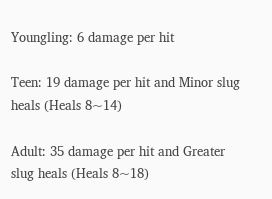Youngling: 6 damage per hit

Teen: 19 damage per hit and Minor slug heals (Heals 8~14)

Adult: 35 damage per hit and Greater slug heals (Heals 8~18)